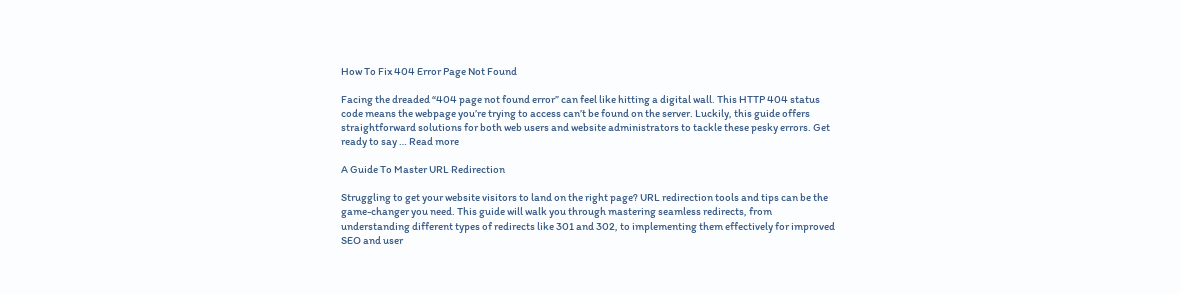How To Fix 404 Error Page Not Found

Facing the dreaded “404 page not found error” can feel like hitting a digital wall. This HTTP 404 status code means the webpage you’re trying to access can’t be found on the server. Luckily, this guide offers straightforward solutions for both web users and website administrators to tackle these pesky errors. Get ready to say … Read more

A Guide To Master URL Redirection

Struggling to get your website visitors to land on the right page? URL redirection tools and tips can be the game-changer you need. This guide will walk you through mastering seamless redirects, from understanding different types of redirects like 301 and 302, to implementing them effectively for improved SEO and user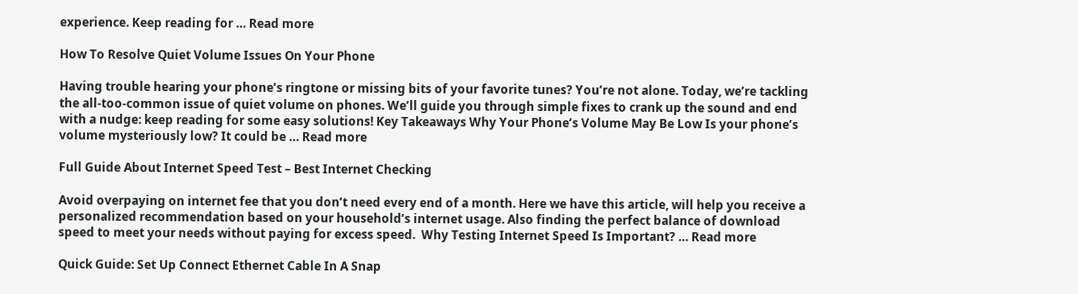experience. Keep reading for … Read more

How To Resolve Quiet Volume Issues On Your Phone

Having trouble hearing your phone’s ringtone or missing bits of your favorite tunes? You’re not alone. Today, we’re tackling the all-too-common issue of quiet volume on phones. We’ll guide you through simple fixes to crank up the sound and end with a nudge: keep reading for some easy solutions! Key Takeaways Why Your Phone’s Volume May Be Low Is your phone’s volume mysteriously low? It could be … Read more

Full Guide About Internet Speed Test – Best Internet Checking

Avoid overpaying on internet fee that you don’t need every end of a month. Here we have this article, will help you receive a personalized recommendation based on your household’s internet usage. Also finding the perfect balance of download speed to meet your needs without paying for excess speed.  Why Testing Internet Speed Is Important? … Read more

Quick Guide: Set Up Connect Ethernet Cable In A Snap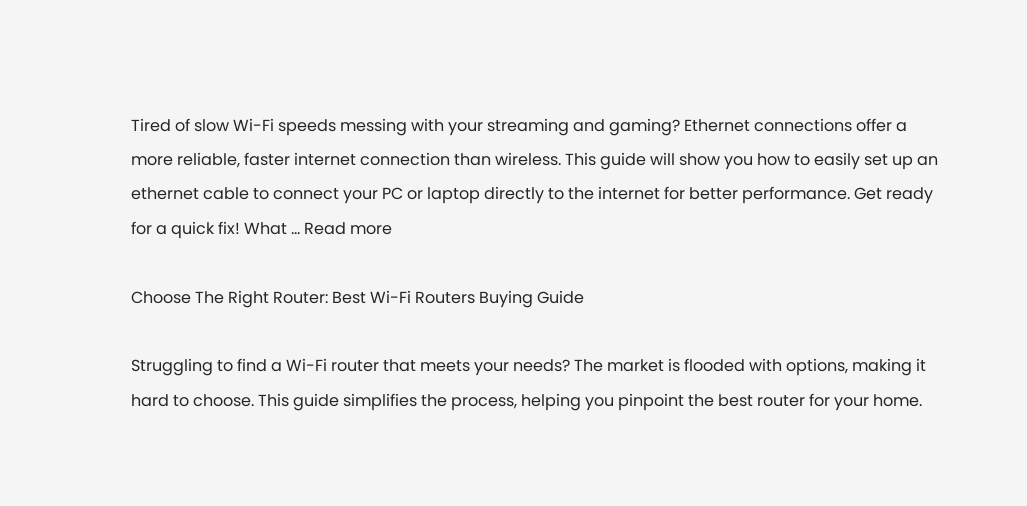Tired of slow Wi-Fi speeds messing with your streaming and gaming? Ethernet connections offer a more reliable, faster internet connection than wireless. This guide will show you how to easily set up an ethernet cable to connect your PC or laptop directly to the internet for better performance. Get ready for a quick fix! What … Read more

Choose The Right Router: Best Wi-Fi Routers Buying Guide

Struggling to find a Wi-Fi router that meets your needs? The market is flooded with options, making it hard to choose. This guide simplifies the process, helping you pinpoint the best router for your home.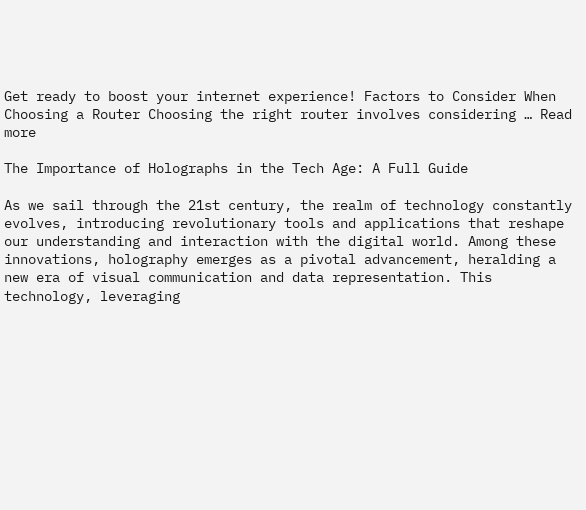Get ready to boost your internet experience! Factors to Consider When Choosing a Router Choosing the right router involves considering … Read more

The Importance of Holographs in the Tech Age: A Full Guide

As we sail through the 21st century, the realm of technology constantly evolves, introducing revolutionary tools and applications that reshape our understanding and interaction with the digital world. Among these innovations, holography emerges as a pivotal advancement, heralding a new era of visual communication and data representation. This technology, leveraging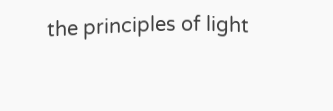the principles of light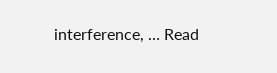interference, … Read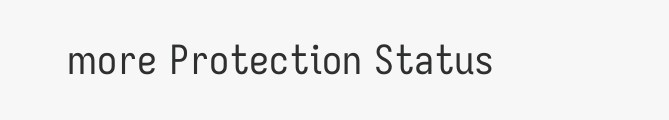more Protection Status